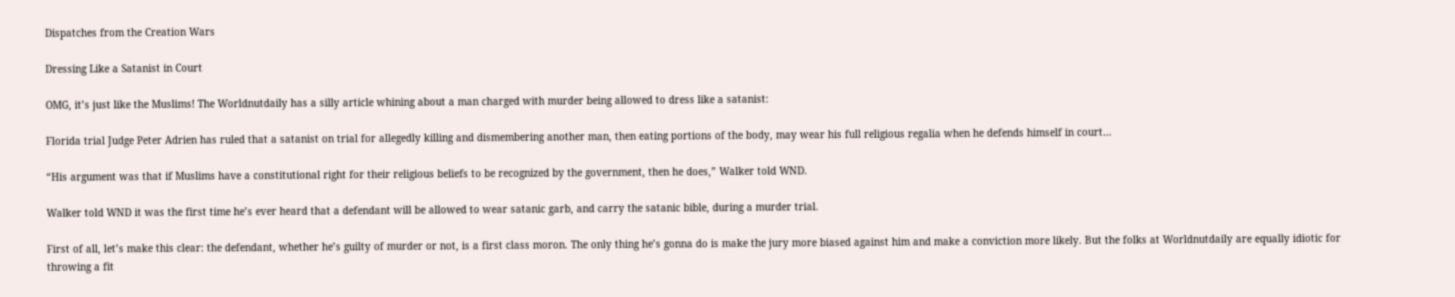Dispatches from the Creation Wars

Dressing Like a Satanist in Court

OMG, it’s just like the Muslims! The Worldnutdaily has a silly article whining about a man charged with murder being allowed to dress like a satanist:

Florida trial Judge Peter Adrien has ruled that a satanist on trial for allegedly killing and dismembering another man, then eating portions of the body, may wear his full religious regalia when he defends himself in court…

“His argument was that if Muslims have a constitutional right for their religious beliefs to be recognized by the government, then he does,” Walker told WND.

Walker told WND it was the first time he’s ever heard that a defendant will be allowed to wear satanic garb, and carry the satanic bible, during a murder trial.

First of all, let’s make this clear: the defendant, whether he’s guilty of murder or not, is a first class moron. The only thing he’s gonna do is make the jury more biased against him and make a conviction more likely. But the folks at Worldnutdaily are equally idiotic for throwing a fit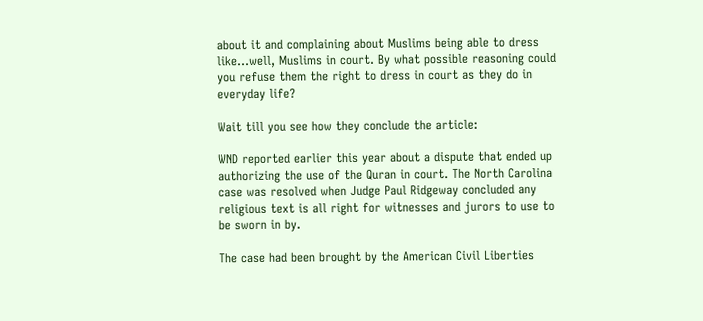about it and complaining about Muslims being able to dress like…well, Muslims in court. By what possible reasoning could you refuse them the right to dress in court as they do in everyday life?

Wait till you see how they conclude the article:

WND reported earlier this year about a dispute that ended up authorizing the use of the Quran in court. The North Carolina case was resolved when Judge Paul Ridgeway concluded any religious text is all right for witnesses and jurors to use to be sworn in by.

The case had been brought by the American Civil Liberties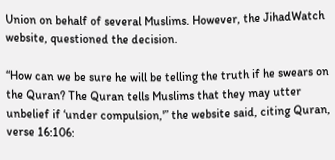Union on behalf of several Muslims. However, the JihadWatch website, questioned the decision.

“How can we be sure he will be telling the truth if he swears on the Quran? The Quran tells Muslims that they may utter unbelief if ‘under compulsion,'” the website said, citing Quran, verse 16:106: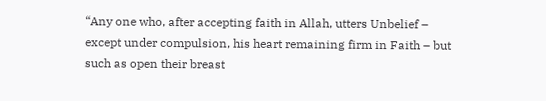“Any one who, after accepting faith in Allah, utters Unbelief – except under compulsion, his heart remaining firm in Faith – but such as open their breast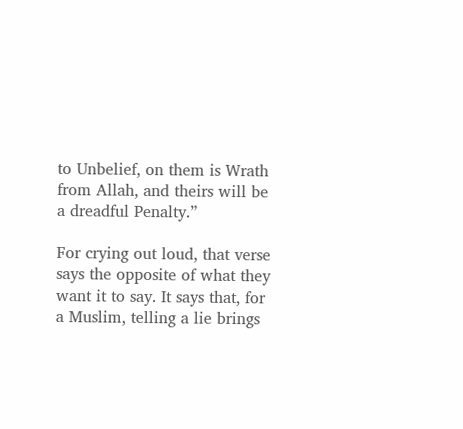to Unbelief, on them is Wrath from Allah, and theirs will be a dreadful Penalty.”

For crying out loud, that verse says the opposite of what they want it to say. It says that, for a Muslim, telling a lie brings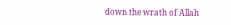down the wrath of Allah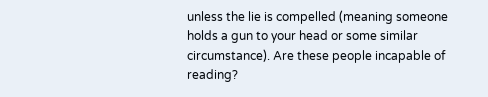unless the lie is compelled (meaning someone holds a gun to your head or some similar circumstance). Are these people incapable of reading?